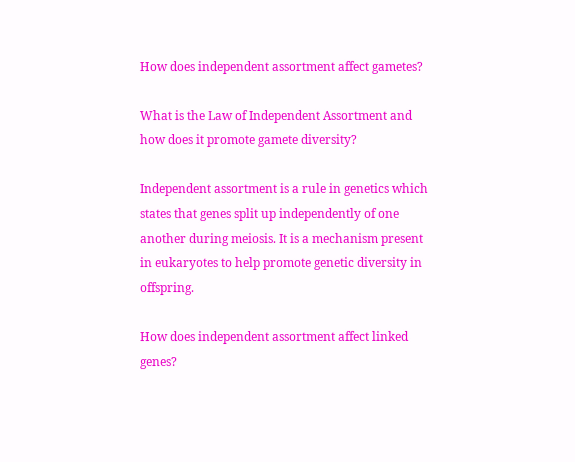How does independent assortment affect gametes?

What is the Law of Independent Assortment and how does it promote gamete diversity?

Independent assortment is a rule in genetics which states that genes split up independently of one another during meiosis. It is a mechanism present in eukaryotes to help promote genetic diversity in offspring.

How does independent assortment affect linked genes?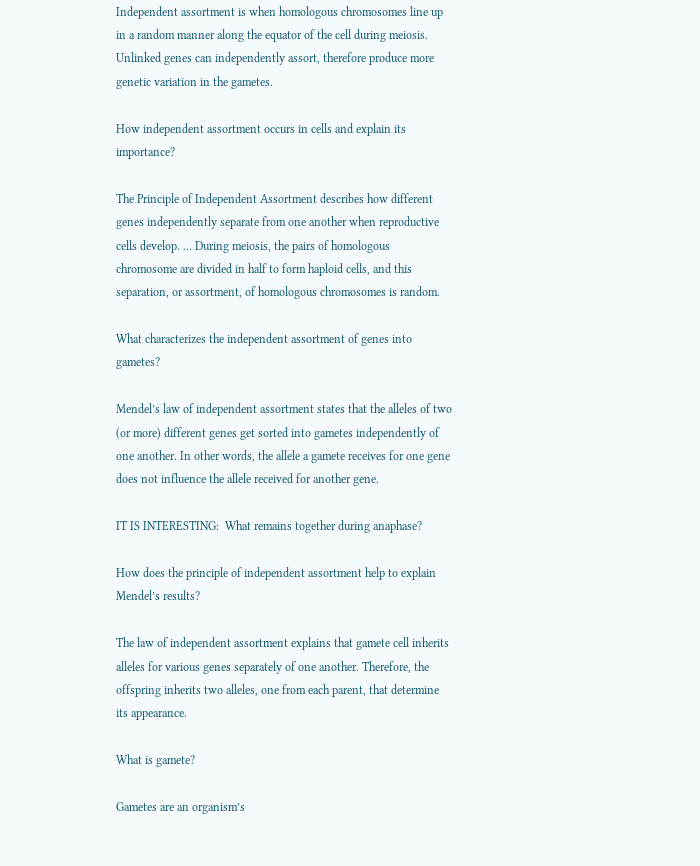Independent assortment is when homologous chromosomes line up in a random manner along the equator of the cell during meiosis. Unlinked genes can independently assort, therefore produce more genetic variation in the gametes.

How independent assortment occurs in cells and explain its importance?

The Principle of Independent Assortment describes how different genes independently separate from one another when reproductive cells develop. … During meiosis, the pairs of homologous chromosome are divided in half to form haploid cells, and this separation, or assortment, of homologous chromosomes is random.

What characterizes the independent assortment of genes into gametes?

Mendel’s law of independent assortment states that the alleles of two (or more) different genes get sorted into gametes independently of one another. In other words, the allele a gamete receives for one gene does not influence the allele received for another gene.

IT IS INTERESTING:  What remains together during anaphase?

How does the principle of independent assortment help to explain Mendel’s results?

The law of independent assortment explains that gamete cell inherits alleles for various genes separately of one another. Therefore, the offspring inherits two alleles, one from each parent, that determine its appearance.

What is gamete?

Gametes are an organism’s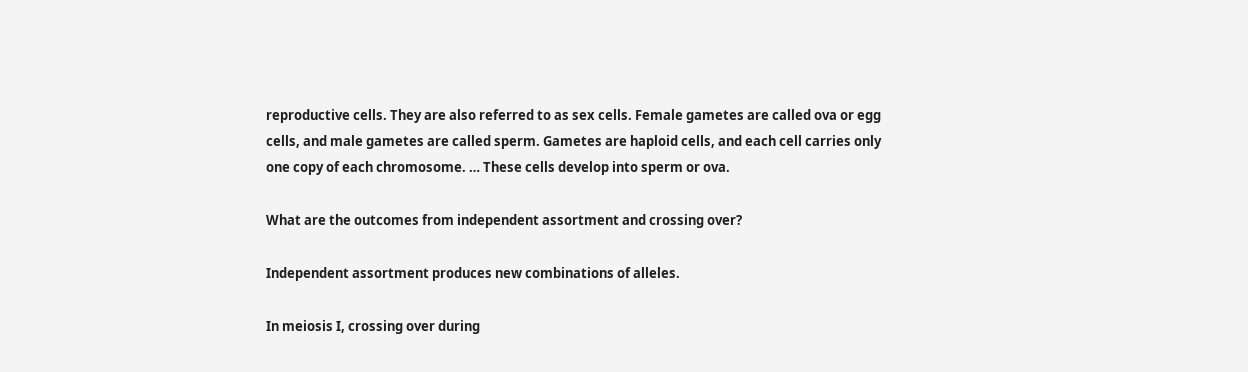reproductive cells. They are also referred to as sex cells. Female gametes are called ova or egg cells, and male gametes are called sperm. Gametes are haploid cells, and each cell carries only one copy of each chromosome. … These cells develop into sperm or ova.

What are the outcomes from independent assortment and crossing over?

Independent assortment produces new combinations of alleles.

In meiosis I, crossing over during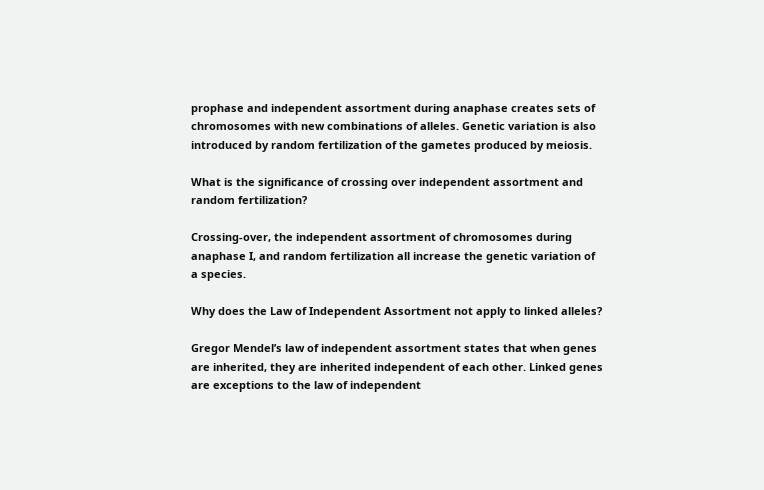prophase and independent assortment during anaphase creates sets of chromosomes with new combinations of alleles. Genetic variation is also introduced by random fertilization of the gametes produced by meiosis.

What is the significance of crossing over independent assortment and random fertilization?

Crossing-over, the independent assortment of chromosomes during anaphase I, and random fertilization all increase the genetic variation of a species.

Why does the Law of Independent Assortment not apply to linked alleles?

Gregor Mendel’s law of independent assortment states that when genes are inherited, they are inherited independent of each other. Linked genes are exceptions to the law of independent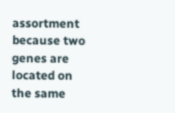assortment because two genes are located on the same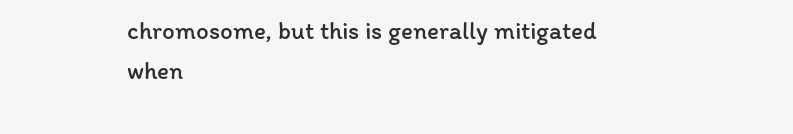chromosome, but this is generally mitigated when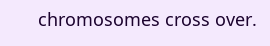chromosomes cross over.